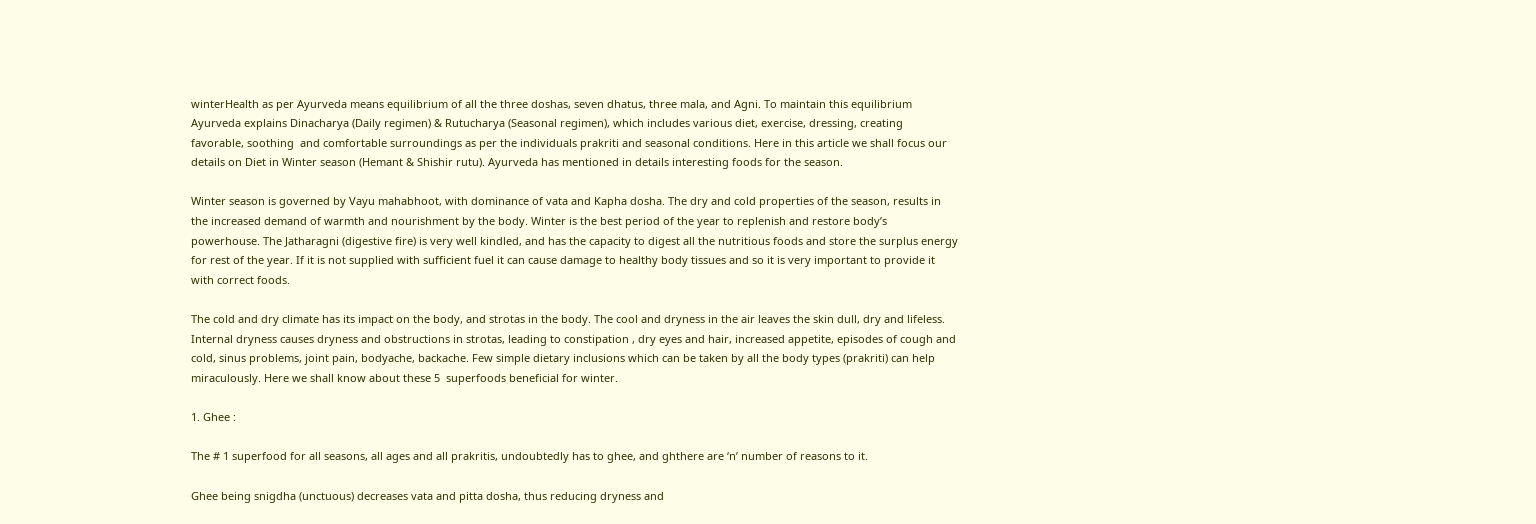winterHealth as per Ayurveda means equilibrium of all the three doshas, seven dhatus, three mala, and Agni. To maintain this equilibrium Ayurveda explains Dinacharya (Daily regimen) & Rutucharya (Seasonal regimen), which includes various diet, exercise, dressing, creating favorable, soothing  and comfortable surroundings as per the individuals prakriti and seasonal conditions. Here in this article we shall focus our details on Diet in Winter season (Hemant & Shishir rutu). Ayurveda has mentioned in details interesting foods for the season.

Winter season is governed by Vayu mahabhoot, with dominance of vata and Kapha dosha. The dry and cold properties of the season, results in the increased demand of warmth and nourishment by the body. Winter is the best period of the year to replenish and restore body’s powerhouse. The Jatharagni (digestive fire) is very well kindled, and has the capacity to digest all the nutritious foods and store the surplus energy for rest of the year. If it is not supplied with sufficient fuel it can cause damage to healthy body tissues and so it is very important to provide it with correct foods.

The cold and dry climate has its impact on the body, and strotas in the body. The cool and dryness in the air leaves the skin dull, dry and lifeless. Internal dryness causes dryness and obstructions in strotas, leading to constipation , dry eyes and hair, increased appetite, episodes of cough and cold, sinus problems, joint pain, bodyache, backache. Few simple dietary inclusions which can be taken by all the body types (prakriti) can help miraculously. Here we shall know about these 5  superfoods beneficial for winter.

1. Ghee :

The # 1 superfood for all seasons, all ages and all prakritis, undoubtedly has to ghee, and ghthere are ‘n’ number of reasons to it.

Ghee being snigdha (unctuous) decreases vata and pitta dosha, thus reducing dryness and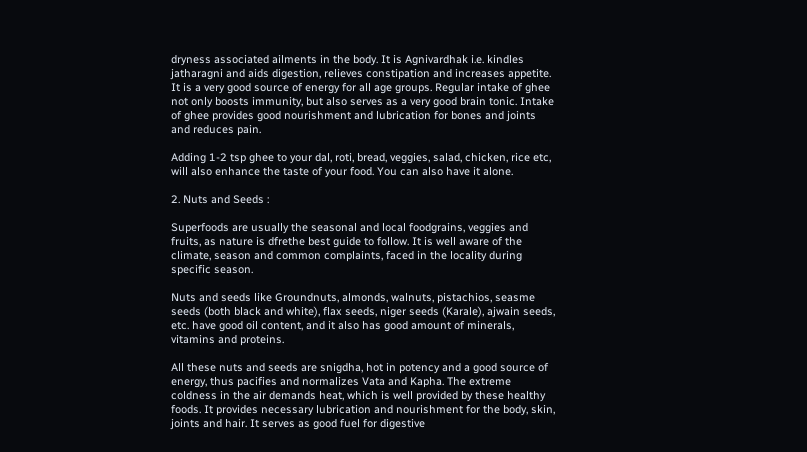dryness associated ailments in the body. It is Agnivardhak i.e. kindles jatharagni and aids digestion, relieves constipation and increases appetite. It is a very good source of energy for all age groups. Regular intake of ghee not only boosts immunity, but also serves as a very good brain tonic. Intake of ghee provides good nourishment and lubrication for bones and joints and reduces pain.

Adding 1-2 tsp ghee to your dal, roti, bread, veggies, salad, chicken, rice etc, will also enhance the taste of your food. You can also have it alone.

2. Nuts and Seeds :

Superfoods are usually the seasonal and local foodgrains, veggies and fruits, as nature is dfrethe best guide to follow. It is well aware of the climate, season and common complaints, faced in the locality during specific season.

Nuts and seeds like Groundnuts, almonds, walnuts, pistachios, seasme seeds (both black and white), flax seeds, niger seeds (Karale), ajwain seeds, etc. have good oil content, and it also has good amount of minerals, vitamins and proteins.

All these nuts and seeds are snigdha, hot in potency and a good source of energy, thus pacifies and normalizes Vata and Kapha. The extreme coldness in the air demands heat, which is well provided by these healthy foods. It provides necessary lubrication and nourishment for the body, skin, joints and hair. It serves as good fuel for digestive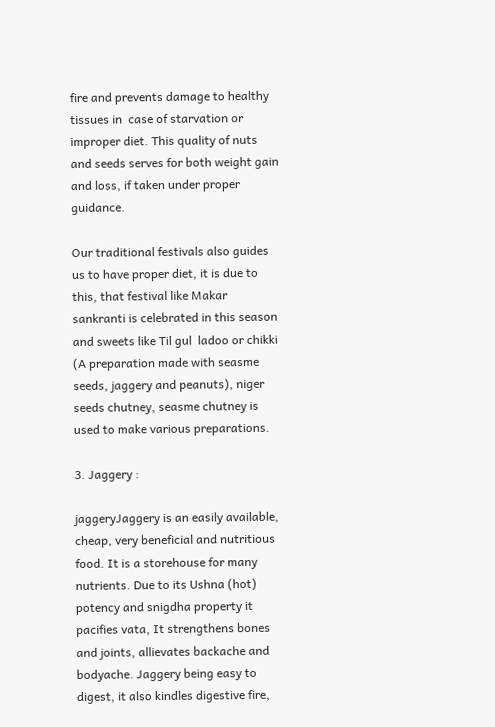fire and prevents damage to healthy tissues in  case of starvation or improper diet. This quality of nuts and seeds serves for both weight gain and loss, if taken under proper guidance.

Our traditional festivals also guides us to have proper diet, it is due to this, that festival like Makar sankranti is celebrated in this season and sweets like Til gul  ladoo or chikki (A preparation made with seasme seeds, jaggery and peanuts), niger seeds chutney, seasme chutney is used to make various preparations.

3. Jaggery :

jaggeryJaggery is an easily available, cheap, very beneficial and nutritious food. It is a storehouse for many nutrients. Due to its Ushna (hot) potency and snigdha property it pacifies vata, It strengthens bones and joints, allievates backache and bodyache. Jaggery being easy to digest, it also kindles digestive fire,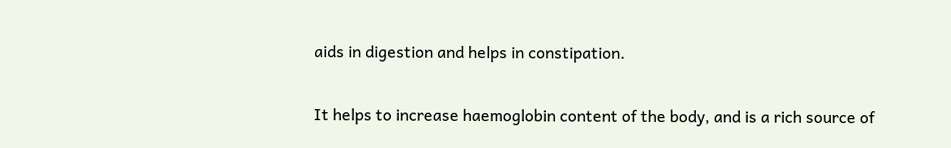aids in digestion and helps in constipation.

It helps to increase haemoglobin content of the body, and is a rich source of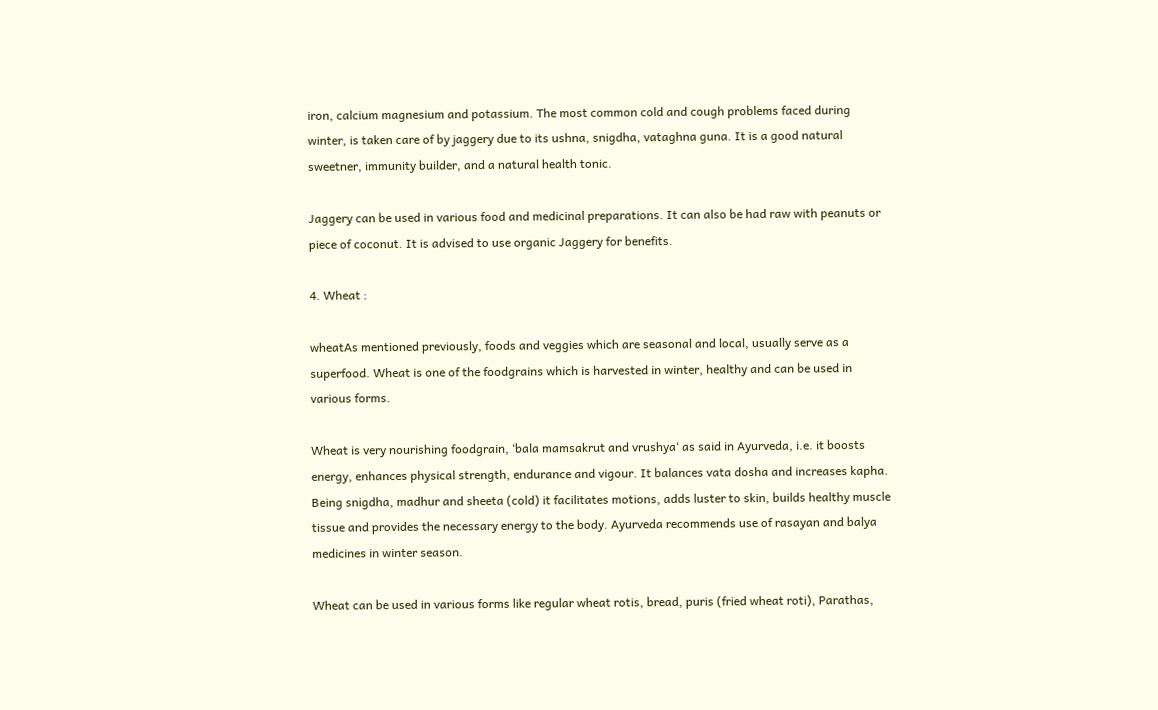iron, calcium magnesium and potassium. The most common cold and cough problems faced during winter, is taken care of by jaggery due to its ushna, snigdha, vataghna guna. It is a good natural sweetner, immunity builder, and a natural health tonic.

Jaggery can be used in various food and medicinal preparations. It can also be had raw with peanuts or piece of coconut. It is advised to use organic Jaggery for benefits.

4. Wheat :

wheatAs mentioned previously, foods and veggies which are seasonal and local, usually serve as a superfood. Wheat is one of the foodgrains which is harvested in winter, healthy and can be used in various forms.

Wheat is very nourishing foodgrain, ‘bala mamsakrut and vrushya‘ as said in Ayurveda, i.e. it boosts energy, enhances physical strength, endurance and vigour. It balances vata dosha and increases kapha. Being snigdha, madhur and sheeta (cold) it facilitates motions, adds luster to skin, builds healthy muscle tissue and provides the necessary energy to the body. Ayurveda recommends use of rasayan and balya medicines in winter season.

Wheat can be used in various forms like regular wheat rotis, bread, puris (fried wheat roti), Parathas,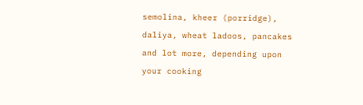semolina, kheer (porridge), daliya, wheat ladoos, pancakes and lot more, depending upon your cooking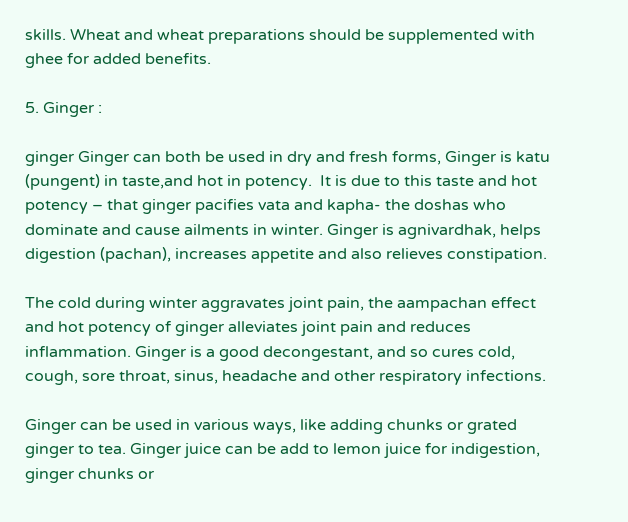skills. Wheat and wheat preparations should be supplemented with ghee for added benefits.

5. Ginger :

ginger Ginger can both be used in dry and fresh forms, Ginger is katu (pungent) in taste,and hot in potency.  It is due to this taste and hot potency – that ginger pacifies vata and kapha- the doshas who dominate and cause ailments in winter. Ginger is agnivardhak, helps digestion (pachan), increases appetite and also relieves constipation.

The cold during winter aggravates joint pain, the aampachan effect and hot potency of ginger alleviates joint pain and reduces inflammation. Ginger is a good decongestant, and so cures cold, cough, sore throat, sinus, headache and other respiratory infections.

Ginger can be used in various ways, like adding chunks or grated ginger to tea. Ginger juice can be add to lemon juice for indigestion, ginger chunks or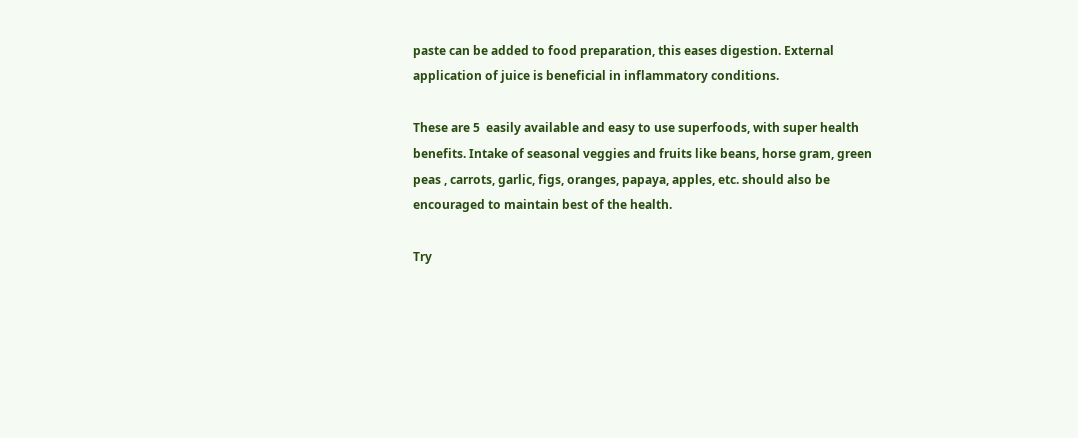paste can be added to food preparation, this eases digestion. External application of juice is beneficial in inflammatory conditions.

These are 5  easily available and easy to use superfoods, with super health benefits. Intake of seasonal veggies and fruits like beans, horse gram, green peas , carrots, garlic, figs, oranges, papaya, apples, etc. should also be encouraged to maintain best of the health.

Try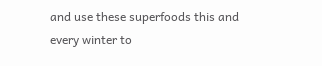and use these superfoods this and every winter to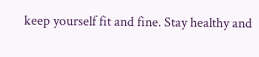keep yourself fit and fine. Stay healthy and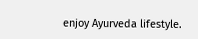enjoy Ayurveda lifestyle.